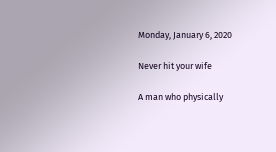Monday, January 6, 2020

Never hit your wife

A man who physically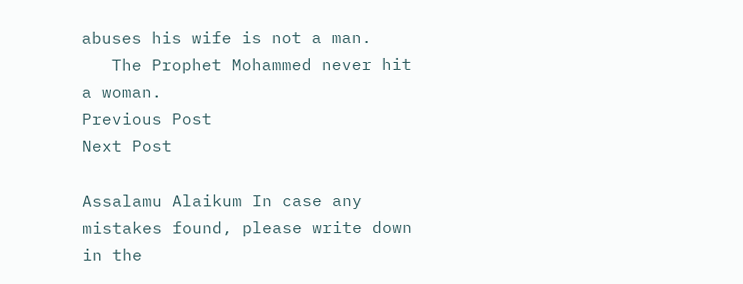abuses his wife is not a man.
   The Prophet Mohammed never hit a woman.
Previous Post
Next Post

Assalamu Alaikum In case any mistakes found, please write down in the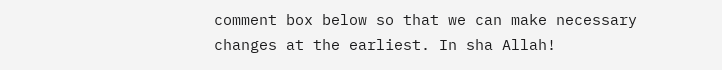comment box below so that we can make necessary changes at the earliest. In sha Allah!